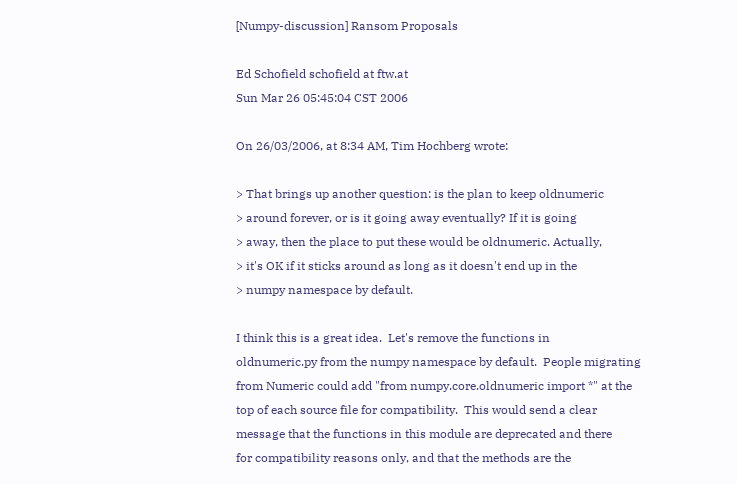[Numpy-discussion] Ransom Proposals

Ed Schofield schofield at ftw.at
Sun Mar 26 05:45:04 CST 2006

On 26/03/2006, at 8:34 AM, Tim Hochberg wrote:

> That brings up another question: is the plan to keep oldnumeric
> around forever, or is it going away eventually? If it is going
> away, then the place to put these would be oldnumeric. Actually,
> it's OK if it sticks around as long as it doesn't end up in the
> numpy namespace by default.

I think this is a great idea.  Let's remove the functions in
oldnumeric.py from the numpy namespace by default.  People migrating
from Numeric could add "from numpy.core.oldnumeric import *" at the
top of each source file for compatibility.  This would send a clear
message that the functions in this module are deprecated and there
for compatibility reasons only, and that the methods are the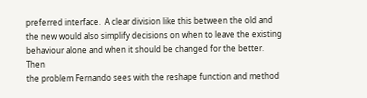preferred interface.  A clear division like this between the old and
the new would also simplify decisions on when to leave the existing
behaviour alone and when it should be changed for the better.  Then
the problem Fernando sees with the reshape function and method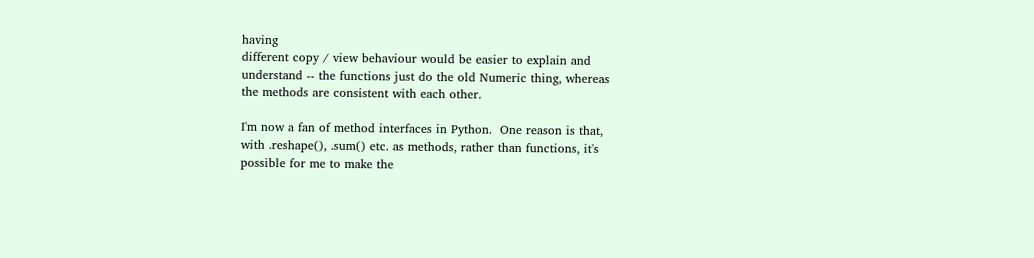having
different copy / view behaviour would be easier to explain and
understand -- the functions just do the old Numeric thing, whereas
the methods are consistent with each other.

I'm now a fan of method interfaces in Python.  One reason is that,
with .reshape(), .sum() etc. as methods, rather than functions, it's
possible for me to make the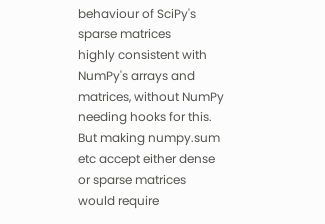behaviour of SciPy's sparse matrices
highly consistent with NumPy's arrays and matrices, without NumPy
needing hooks for this.  But making numpy.sum etc accept either dense
or sparse matrices would require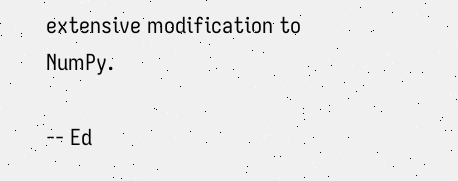extensive modification to NumPy.

-- Ed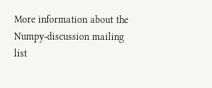More information about the Numpy-discussion mailing list